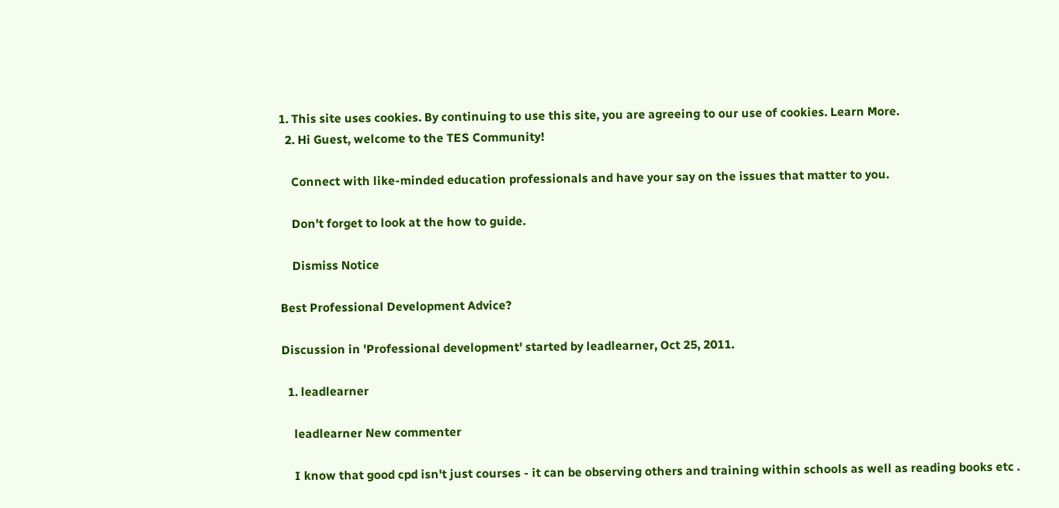1. This site uses cookies. By continuing to use this site, you are agreeing to our use of cookies. Learn More.
  2. Hi Guest, welcome to the TES Community!

    Connect with like-minded education professionals and have your say on the issues that matter to you.

    Don't forget to look at the how to guide.

    Dismiss Notice

Best Professional Development Advice?

Discussion in 'Professional development' started by leadlearner, Oct 25, 2011.

  1. leadlearner

    leadlearner New commenter

    I know that good cpd isn't just courses - it can be observing others and training within schools as well as reading books etc .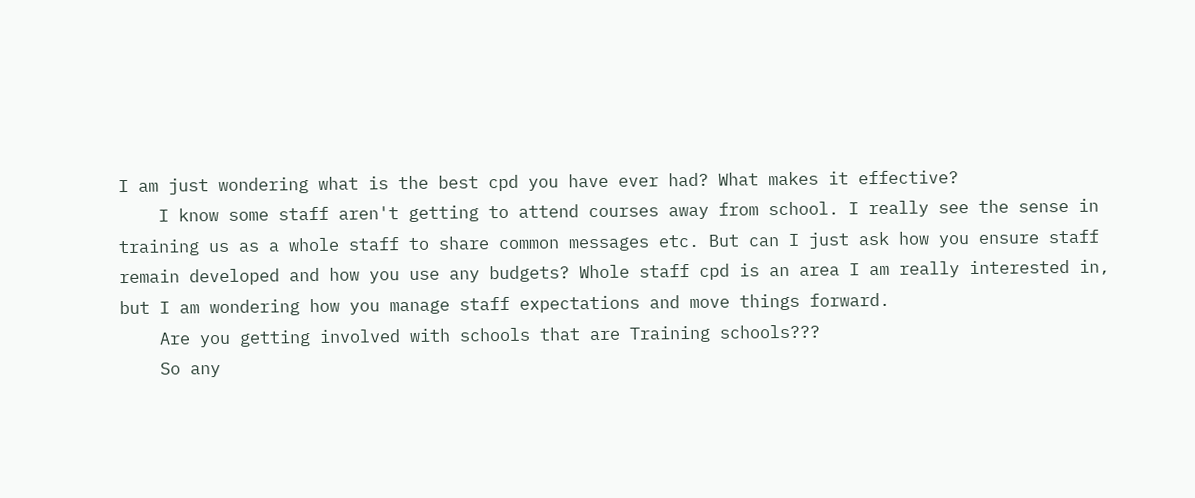I am just wondering what is the best cpd you have ever had? What makes it effective?
    I know some staff aren't getting to attend courses away from school. I really see the sense in training us as a whole staff to share common messages etc. But can I just ask how you ensure staff remain developed and how you use any budgets? Whole staff cpd is an area I am really interested in, but I am wondering how you manage staff expectations and move things forward.
    Are you getting involved with schools that are Training schools???
    So any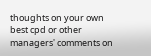thoughts on your own best cpd or other managers' comments on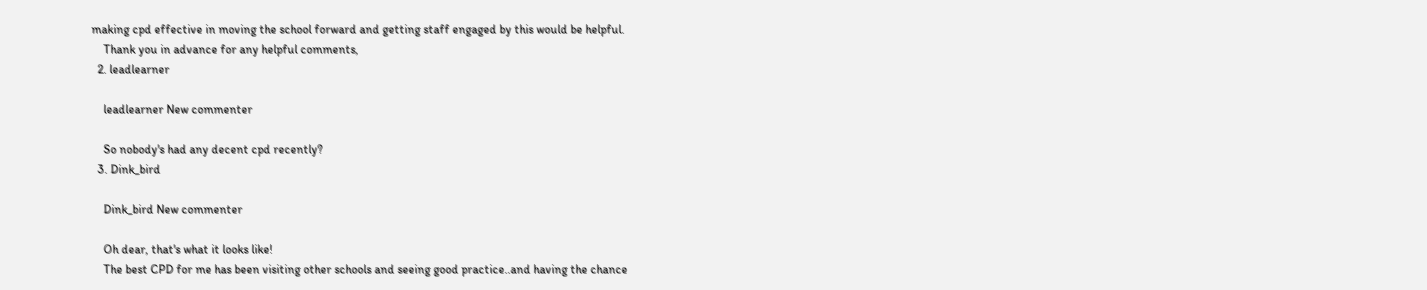making cpd effective in moving the school forward and getting staff engaged by this would be helpful.
    Thank you in advance for any helpful comments,
  2. leadlearner

    leadlearner New commenter

    So nobody's had any decent cpd recently?
  3. Dink_bird

    Dink_bird New commenter

    Oh dear, that's what it looks like!
    The best CPD for me has been visiting other schools and seeing good practice..and having the chance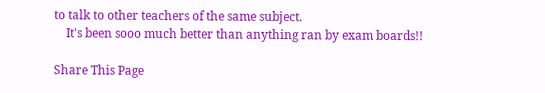to talk to other teachers of the same subject.
    It's been sooo much better than anything ran by exam boards!!

Share This Page